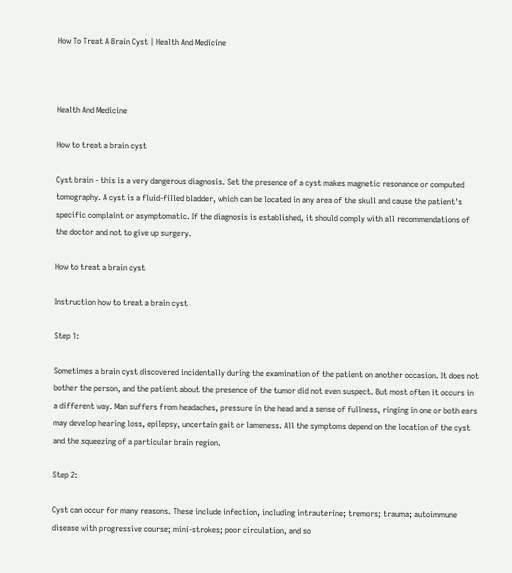How To Treat A Brain Cyst | Health And Medicine



Health And Medicine

How to treat a brain cyst

Cyst brain - this is a very dangerous diagnosis. Set the presence of a cyst makes magnetic resonance or computed tomography. A cyst is a fluid-filled bladder, which can be located in any area of the skull and cause the patient's specific complaint or asymptomatic. If the diagnosis is established, it should comply with all recommendations of the doctor and not to give up surgery.

How to treat a brain cyst

Instruction how to treat a brain cyst

Step 1:

Sometimes a brain cyst discovered incidentally during the examination of the patient on another occasion. It does not bother the person, and the patient about the presence of the tumor did not even suspect. But most often it occurs in a different way. Man suffers from headaches, pressure in the head and a sense of fullness, ringing in one or both ears may develop hearing loss, epilepsy, uncertain gait or lameness. All the symptoms depend on the location of the cyst and the squeezing of a particular brain region.

Step 2:

Cyst can occur for many reasons. These include infection, including intrauterine; tremors; trauma; autoimmune disease with progressive course; mini-strokes; poor circulation, and so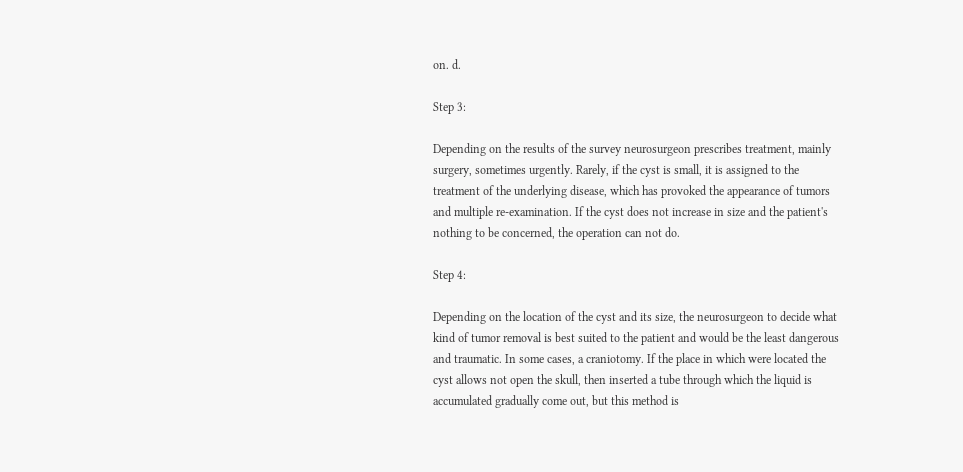on. d.

Step 3:

Depending on the results of the survey neurosurgeon prescribes treatment, mainly surgery, sometimes urgently. Rarely, if the cyst is small, it is assigned to the treatment of the underlying disease, which has provoked the appearance of tumors and multiple re-examination. If the cyst does not increase in size and the patient's nothing to be concerned, the operation can not do.

Step 4:

Depending on the location of the cyst and its size, the neurosurgeon to decide what kind of tumor removal is best suited to the patient and would be the least dangerous and traumatic. In some cases, a craniotomy. If the place in which were located the cyst allows not open the skull, then inserted a tube through which the liquid is accumulated gradually come out, but this method is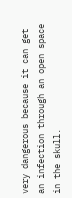very dangerous because it can get an infection through an open space in the skull.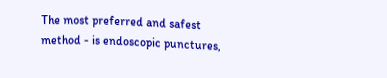The most preferred and safest method - is endoscopic punctures,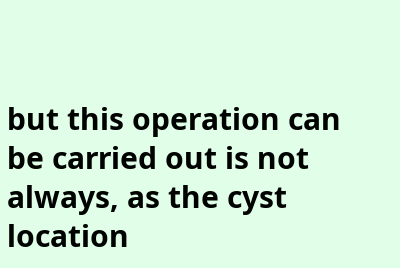but this operation can be carried out is not always, as the cyst location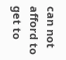can not afford to get to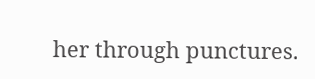her through punctures.